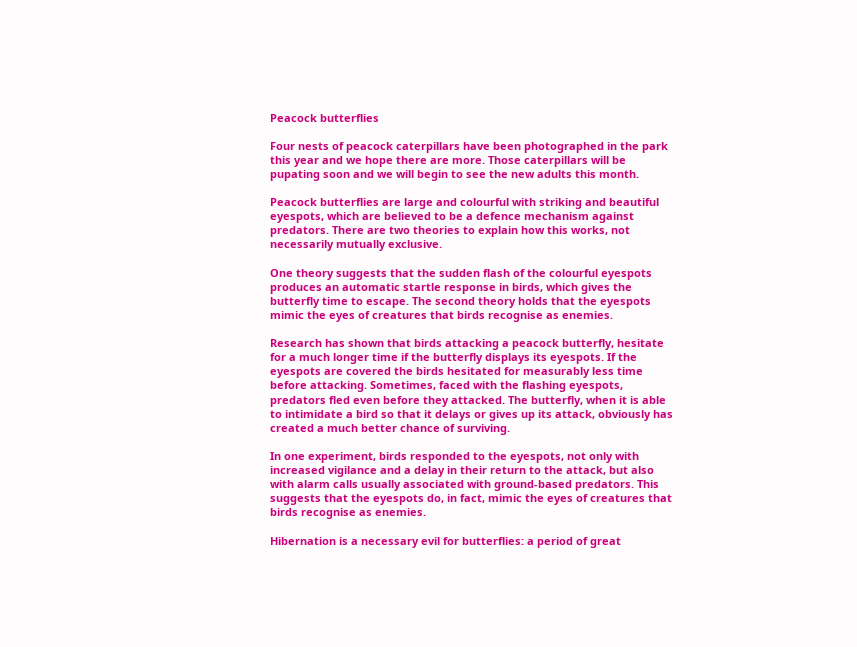Peacock butterflies

Four nests of peacock caterpillars have been photographed in the park this year and we hope there are more. Those caterpillars will be pupating soon and we will begin to see the new adults this month.

Peacock butterflies are large and colourful with striking and beautiful eyespots, which are believed to be a defence mechanism against predators. There are two theories to explain how this works, not necessarily mutually exclusive.

One theory suggests that the sudden flash of the colourful eyespots produces an automatic startle response in birds, which gives the butterfly time to escape. The second theory holds that the eyespots mimic the eyes of creatures that birds recognise as enemies.

Research has shown that birds attacking a peacock butterfly, hesitate for a much longer time if the butterfly displays its eyespots. If the eyespots are covered the birds hesitated for measurably less time before attacking. Sometimes, faced with the flashing eyespots, predators fled even before they attacked. The butterfly, when it is able to intimidate a bird so that it delays or gives up its attack, obviously has created a much better chance of surviving.

In one experiment, birds responded to the eyespots, not only with increased vigilance and a delay in their return to the attack, but also with alarm calls usually associated with ground-based predators. This suggests that the eyespots do, in fact, mimic the eyes of creatures that birds recognise as enemies.

Hibernation is a necessary evil for butterflies: a period of great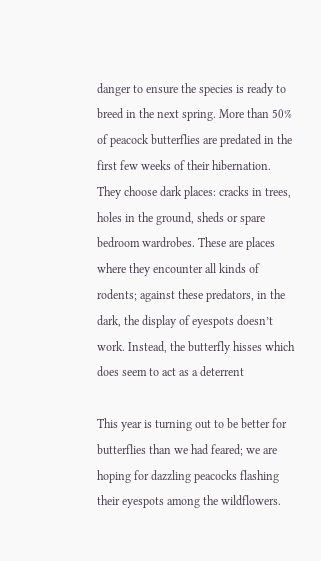danger to ensure the species is ready to breed in the next spring. More than 50% of peacock butterflies are predated in the first few weeks of their hibernation. They choose dark places: cracks in trees, holes in the ground, sheds or spare bedroom wardrobes. These are places where they encounter all kinds of rodents; against these predators, in the dark, the display of eyespots doesn’t work. Instead, the butterfly hisses which does seem to act as a deterrent

This year is turning out to be better for butterflies than we had feared; we are hoping for dazzling peacocks flashing their eyespots among the wildflowers.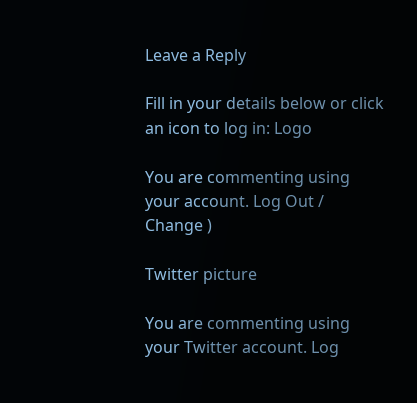Leave a Reply

Fill in your details below or click an icon to log in: Logo

You are commenting using your account. Log Out /  Change )

Twitter picture

You are commenting using your Twitter account. Log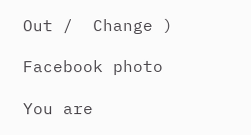Out /  Change )

Facebook photo

You are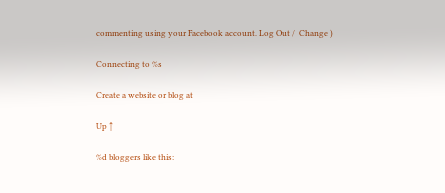commenting using your Facebook account. Log Out /  Change )

Connecting to %s

Create a website or blog at

Up ↑

%d bloggers like this: